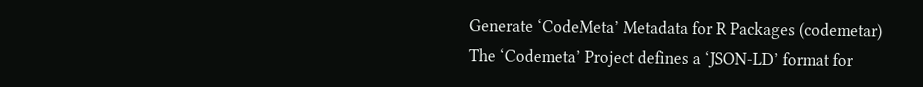Generate ‘CodeMeta’ Metadata for R Packages (codemetar)
The ‘Codemeta’ Project defines a ‘JSON-LD’ format for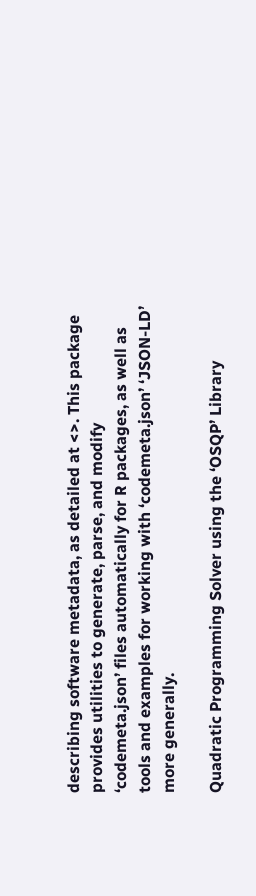describing software metadata, as detailed at <>. This package provides utilities to generate, parse, and modify ‘codemeta.json’ files automatically for R packages, as well as tools and examples for working with ‘codemeta.json’ ‘JSON-LD’ more generally.

Quadratic Programming Solver using the ‘OSQP’ Library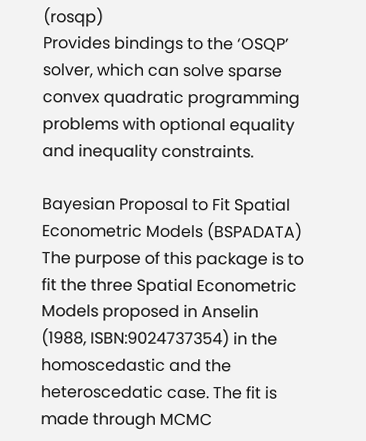(rosqp)
Provides bindings to the ‘OSQP’ solver, which can solve sparse convex quadratic programming problems with optional equality and inequality constraints.

Bayesian Proposal to Fit Spatial Econometric Models (BSPADATA)
The purpose of this package is to fit the three Spatial Econometric Models proposed in Anselin (1988, ISBN:9024737354) in the homoscedastic and the heteroscedatic case. The fit is made through MCMC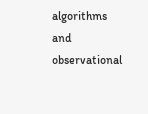algorithms and observational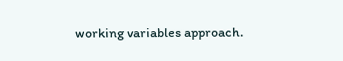working variables approach.